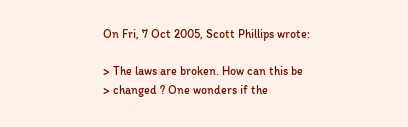On Fri, 7 Oct 2005, Scott Phillips wrote:

> The laws are broken. How can this be
> changed ? One wonders if the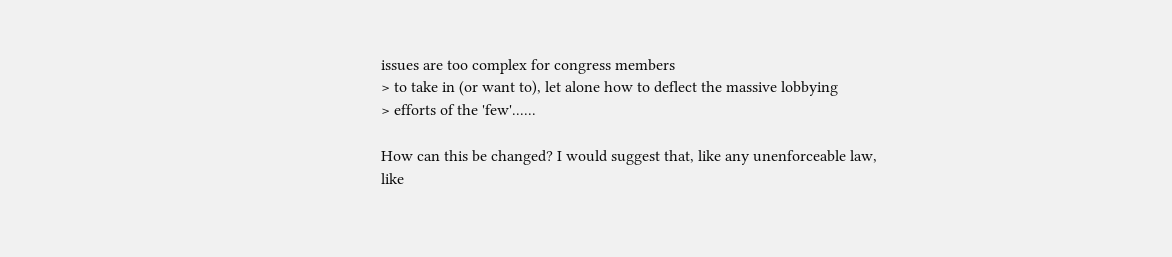issues are too complex for congress members
> to take in (or want to), let alone how to deflect the massive lobbying
> efforts of the 'few'......

How can this be changed? I would suggest that, like any unenforceable law,
like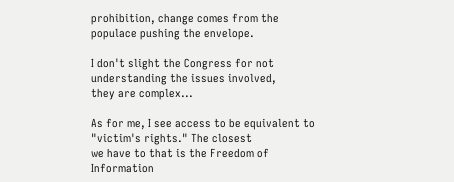prohibition, change comes from the populace pushing the envelope.

I don't slight the Congress for not understanding the issues involved,
they are complex...

As for me, I see access to be equivalent to "victim's rights." The closest
we have to that is the Freedom of Information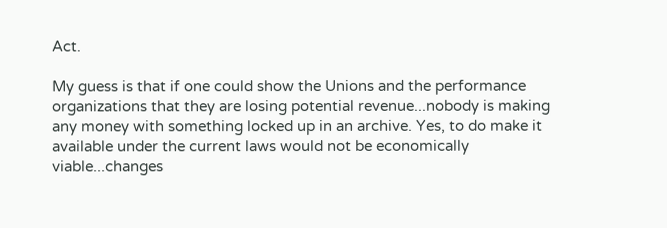Act.

My guess is that if one could show the Unions and the performance
organizations that they are losing potential revenue...nobody is making
any money with something locked up in an archive. Yes, to do make it
available under the current laws would not be economically
viable...changes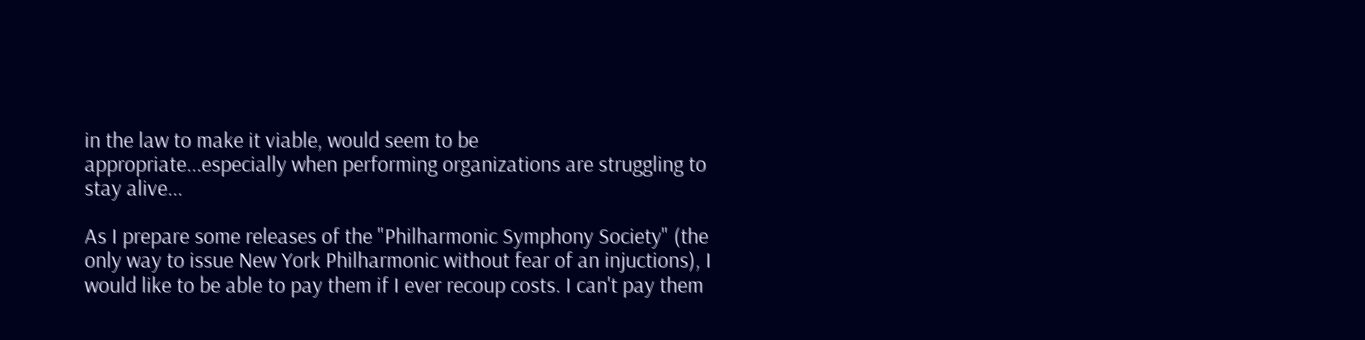in the law to make it viable, would seem to be
appropriate...especially when performing organizations are struggling to
stay alive...

As I prepare some releases of the "Philharmonic Symphony Society" (the
only way to issue New York Philharmonic without fear of an injuctions), I
would like to be able to pay them if I ever recoup costs. I can't pay them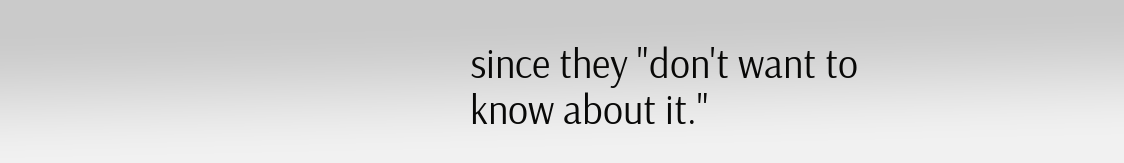since they "don't want to know about it."